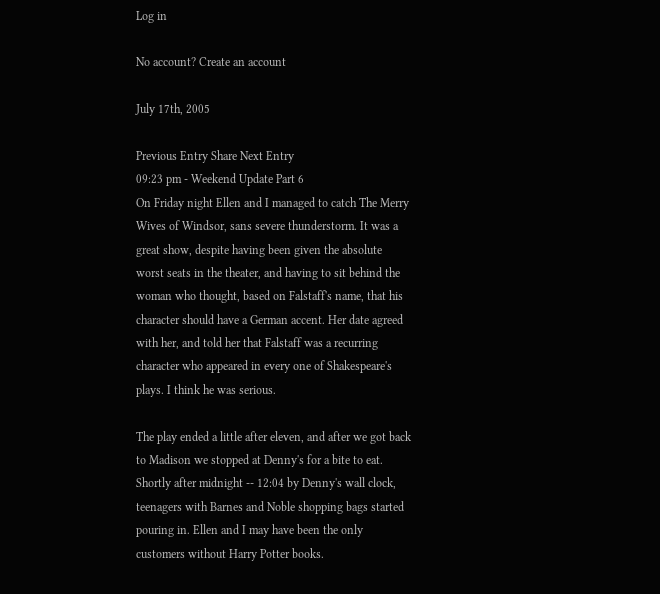Log in

No account? Create an account

July 17th, 2005

Previous Entry Share Next Entry
09:23 pm - Weekend Update Part 6
On Friday night Ellen and I managed to catch The Merry Wives of Windsor, sans severe thunderstorm. It was a great show, despite having been given the absolute worst seats in the theater, and having to sit behind the woman who thought, based on Falstaff's name, that his character should have a German accent. Her date agreed with her, and told her that Falstaff was a recurring character who appeared in every one of Shakespeare's plays. I think he was serious.

The play ended a little after eleven, and after we got back to Madison we stopped at Denny's for a bite to eat. Shortly after midnight -- 12:04 by Denny's wall clock, teenagers with Barnes and Noble shopping bags started pouring in. Ellen and I may have been the only customers without Harry Potter books.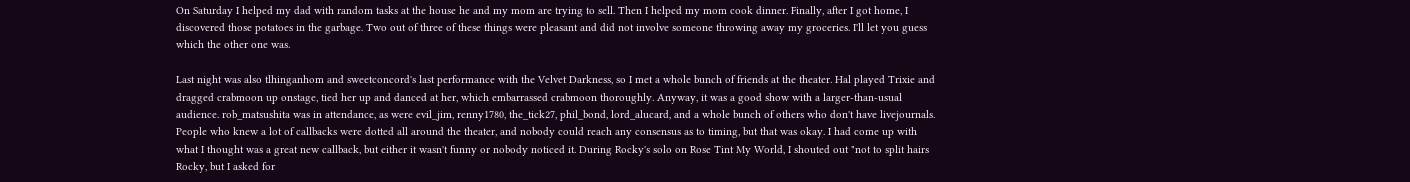On Saturday I helped my dad with random tasks at the house he and my mom are trying to sell. Then I helped my mom cook dinner. Finally, after I got home, I discovered those potatoes in the garbage. Two out of three of these things were pleasant and did not involve someone throwing away my groceries. I'll let you guess which the other one was.

Last night was also tlhinganhom and sweetconcord's last performance with the Velvet Darkness, so I met a whole bunch of friends at the theater. Hal played Trixie and dragged crabmoon up onstage, tied her up and danced at her, which embarrassed crabmoon thoroughly. Anyway, it was a good show with a larger-than-usual audience. rob_matsushita was in attendance, as were evil_jim, renny1780, the_tick27, phil_bond, lord_alucard, and a whole bunch of others who don't have livejournals. People who knew a lot of callbacks were dotted all around the theater, and nobody could reach any consensus as to timing, but that was okay. I had come up with what I thought was a great new callback, but either it wasn't funny or nobody noticed it. During Rocky's solo on Rose Tint My World, I shouted out "not to split hairs Rocky, but I asked for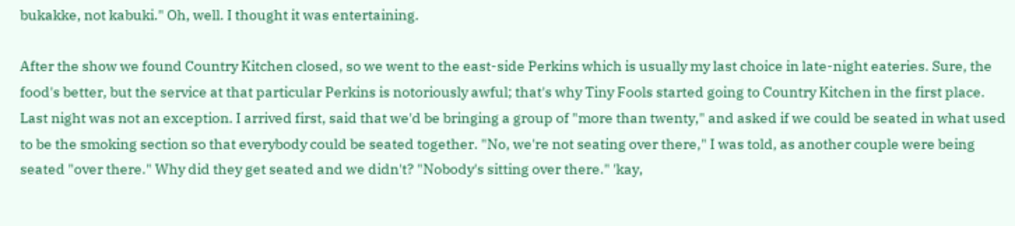bukakke, not kabuki." Oh, well. I thought it was entertaining.

After the show we found Country Kitchen closed, so we went to the east-side Perkins which is usually my last choice in late-night eateries. Sure, the food's better, but the service at that particular Perkins is notoriously awful; that's why Tiny Fools started going to Country Kitchen in the first place. Last night was not an exception. I arrived first, said that we'd be bringing a group of "more than twenty," and asked if we could be seated in what used to be the smoking section so that everybody could be seated together. "No, we're not seating over there," I was told, as another couple were being seated "over there." Why did they get seated and we didn't? "Nobody's sitting over there." 'kay,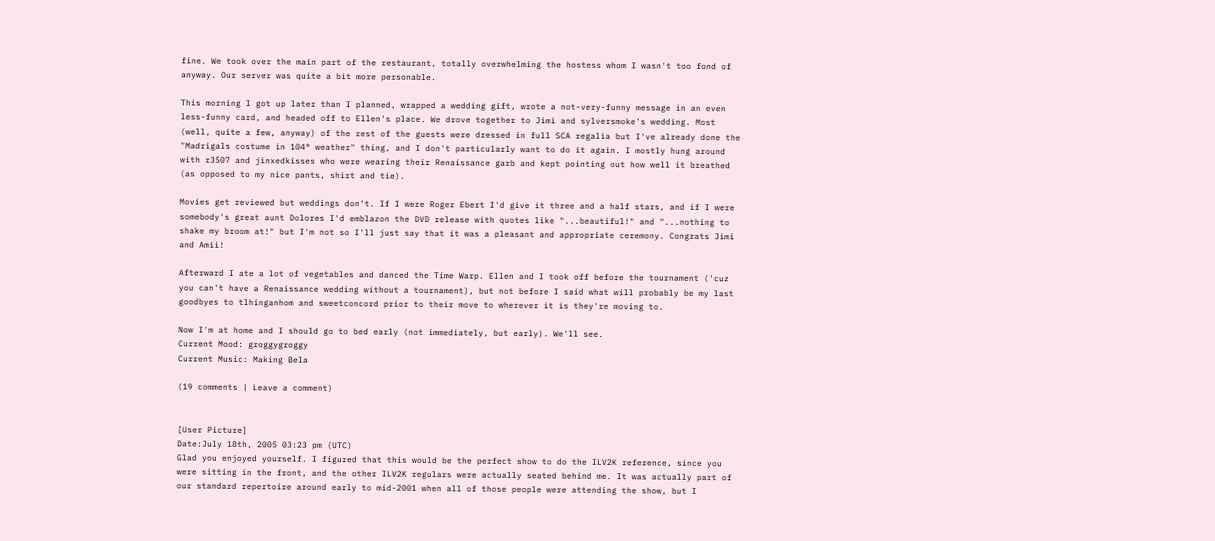fine. We took over the main part of the restaurant, totally overwhelming the hostess whom I wasn't too fond of anyway. Our server was quite a bit more personable.

This morning I got up later than I planned, wrapped a wedding gift, wrote a not-very-funny message in an even less-funny card, and headed off to Ellen's place. We drove together to Jimi and sylversmoke's wedding. Most (well, quite a few, anyway) of the rest of the guests were dressed in full SCA regalia but I've already done the "Madrigals costume in 104° weather" thing, and I don't particularly want to do it again. I mostly hung around with r3507 and jinxedkisses who were wearing their Renaissance garb and kept pointing out how well it breathed (as opposed to my nice pants, shirt and tie).

Movies get reviewed but weddings don't. If I were Roger Ebert I'd give it three and a half stars, and if I were somebody's great aunt Dolores I'd emblazon the DVD release with quotes like "...beautiful!" and "...nothing to shake my broom at!" but I'm not so I'll just say that it was a pleasant and appropriate ceremony. Congrats Jimi and Amii!

Afterward I ate a lot of vegetables and danced the Time Warp. Ellen and I took off before the tournament ('cuz you can't have a Renaissance wedding without a tournament), but not before I said what will probably be my last goodbyes to tlhinganhom and sweetconcord prior to their move to wherever it is they're moving to.

Now I'm at home and I should go to bed early (not immediately, but early). We'll see.
Current Mood: groggygroggy
Current Music: Making Bela

(19 comments | Leave a comment)


[User Picture]
Date:July 18th, 2005 03:23 pm (UTC)
Glad you enjoyed yourself. I figured that this would be the perfect show to do the ILV2K reference, since you were sitting in the front, and the other ILV2K regulars were actually seated behind me. It was actually part of our standard repertoire around early to mid-2001 when all of those people were attending the show, but I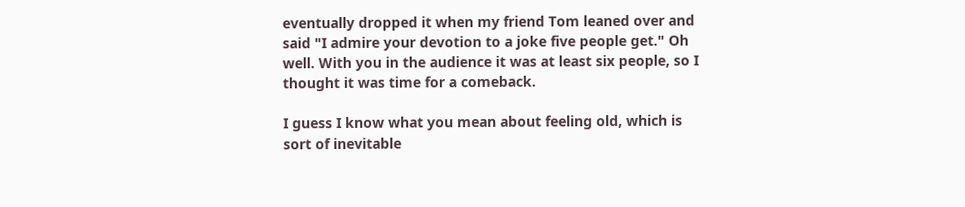eventually dropped it when my friend Tom leaned over and said "I admire your devotion to a joke five people get." Oh well. With you in the audience it was at least six people, so I thought it was time for a comeback.

I guess I know what you mean about feeling old, which is sort of inevitable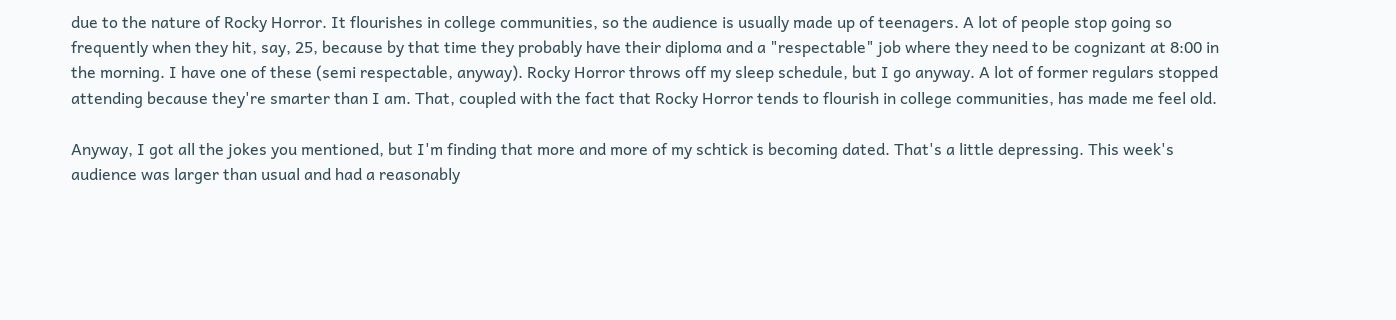due to the nature of Rocky Horror. It flourishes in college communities, so the audience is usually made up of teenagers. A lot of people stop going so frequently when they hit, say, 25, because by that time they probably have their diploma and a "respectable" job where they need to be cognizant at 8:00 in the morning. I have one of these (semi respectable, anyway). Rocky Horror throws off my sleep schedule, but I go anyway. A lot of former regulars stopped attending because they're smarter than I am. That, coupled with the fact that Rocky Horror tends to flourish in college communities, has made me feel old.

Anyway, I got all the jokes you mentioned, but I'm finding that more and more of my schtick is becoming dated. That's a little depressing. This week's audience was larger than usual and had a reasonably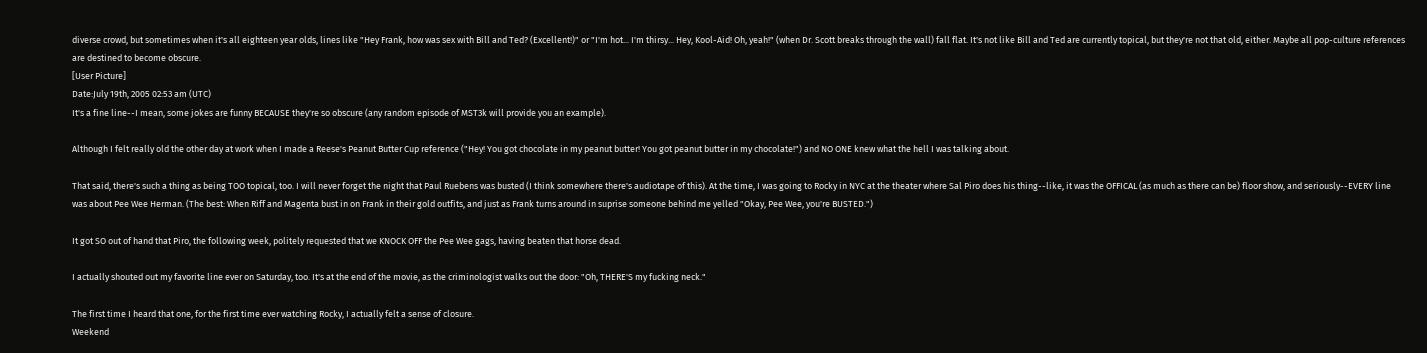diverse crowd, but sometimes when it's all eighteen year olds, lines like "Hey Frank, how was sex with Bill and Ted? (Excellent!)" or "I'm hot... I'm thirsy... Hey, Kool-Aid! Oh, yeah!" (when Dr. Scott breaks through the wall) fall flat. It's not like Bill and Ted are currently topical, but they're not that old, either. Maybe all pop-culture references are destined to become obscure.
[User Picture]
Date:July 19th, 2005 02:53 am (UTC)
It's a fine line--I mean, some jokes are funny BECAUSE they're so obscure (any random episode of MST3k will provide you an example).

Although I felt really old the other day at work when I made a Reese's Peanut Butter Cup reference ("Hey! You got chocolate in my peanut butter! You got peanut butter in my chocolate!") and NO ONE knew what the hell I was talking about.

That said, there's such a thing as being TOO topical, too. I will never forget the night that Paul Ruebens was busted (I think somewhere there's audiotape of this). At the time, I was going to Rocky in NYC at the theater where Sal Piro does his thing--like, it was the OFFICAL (as much as there can be) floor show, and seriously--EVERY line was about Pee Wee Herman. (The best: When Riff and Magenta bust in on Frank in their gold outfits, and just as Frank turns around in suprise someone behind me yelled "Okay, Pee Wee, you're BUSTED.")

It got SO out of hand that Piro, the following week, politely requested that we KNOCK OFF the Pee Wee gags, having beaten that horse dead.

I actually shouted out my favorite line ever on Saturday, too. It's at the end of the movie, as the criminologist walks out the door: "Oh, THERE'S my fucking neck."

The first time I heard that one, for the first time ever watching Rocky, I actually felt a sense of closure.
Weekend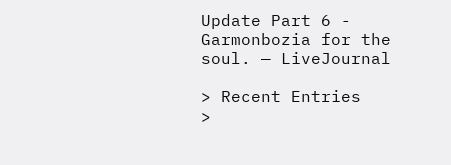Update Part 6 - Garmonbozia for the soul. — LiveJournal

> Recent Entries
>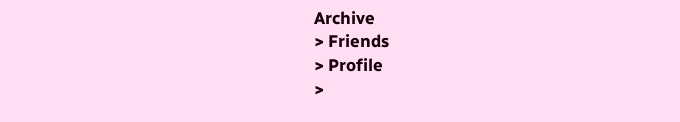Archive
> Friends
> Profile
>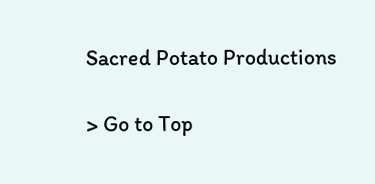Sacred Potato Productions

> Go to Top